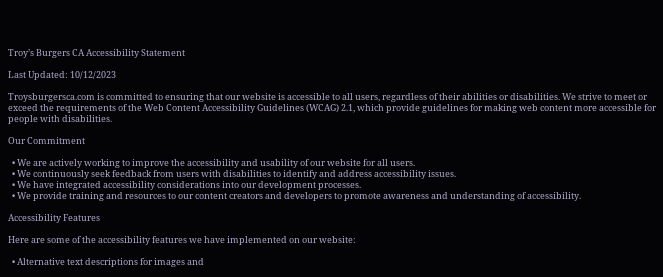Troy’s Burgers CA Accessibility Statement

Last Updated: 10/12/2023

Troysburgersca.com is committed to ensuring that our website is accessible to all users, regardless of their abilities or disabilities. We strive to meet or exceed the requirements of the Web Content Accessibility Guidelines (WCAG) 2.1, which provide guidelines for making web content more accessible for people with disabilities.

Our Commitment

  • We are actively working to improve the accessibility and usability of our website for all users.
  • We continuously seek feedback from users with disabilities to identify and address accessibility issues.
  • We have integrated accessibility considerations into our development processes.
  • We provide training and resources to our content creators and developers to promote awareness and understanding of accessibility.

Accessibility Features

Here are some of the accessibility features we have implemented on our website:

  • Alternative text descriptions for images and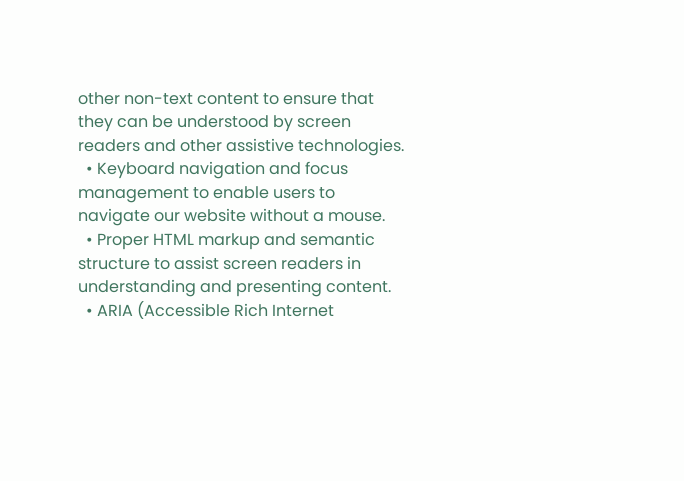other non-text content to ensure that they can be understood by screen readers and other assistive technologies.
  • Keyboard navigation and focus management to enable users to navigate our website without a mouse.
  • Proper HTML markup and semantic structure to assist screen readers in understanding and presenting content.
  • ARIA (Accessible Rich Internet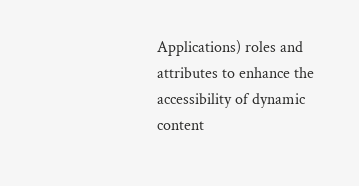Applications) roles and attributes to enhance the accessibility of dynamic content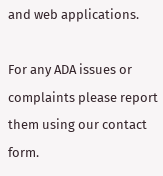and web applications.

For any ADA issues or complaints please report them using our contact form.